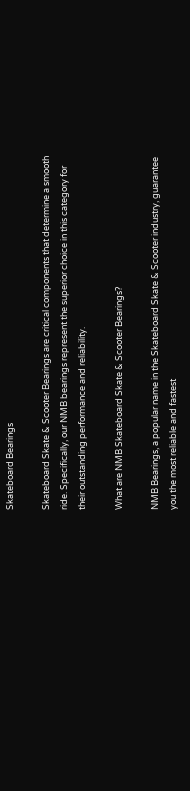Skateboard Bearings

Skateboard Skate & Scooter Bearings are critical components that determine a smooth ride. Specifically, our NMB bearings represent the superior choice in this category for their outstanding performance and reliability.

What are NMB Skateboard Skate & Scooter Bearings?

NMB Bearings, a popular name in the Skateboard Skate & Scooter industry, guarantee you the most reliable and fastest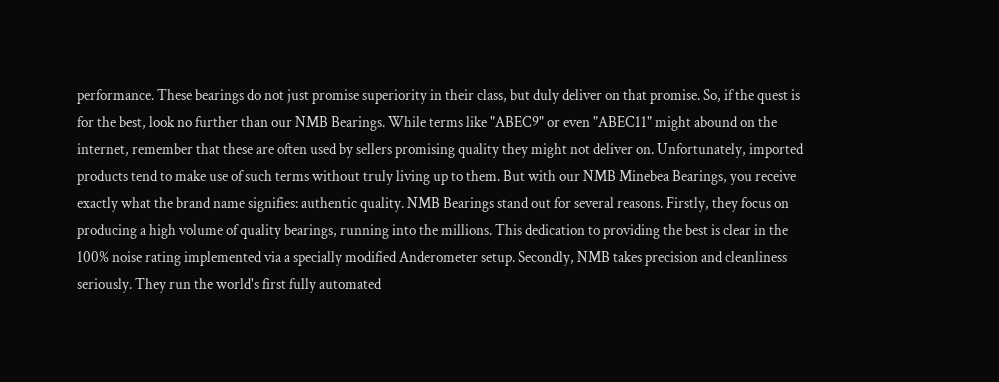performance. These bearings do not just promise superiority in their class, but duly deliver on that promise. So, if the quest is for the best, look no further than our NMB Bearings. While terms like "ABEC9" or even "ABEC11" might abound on the internet, remember that these are often used by sellers promising quality they might not deliver on. Unfortunately, imported products tend to make use of such terms without truly living up to them. But with our NMB Minebea Bearings, you receive exactly what the brand name signifies: authentic quality. NMB Bearings stand out for several reasons. Firstly, they focus on producing a high volume of quality bearings, running into the millions. This dedication to providing the best is clear in the 100% noise rating implemented via a specially modified Anderometer setup. Secondly, NMB takes precision and cleanliness seriously. They run the world's first fully automated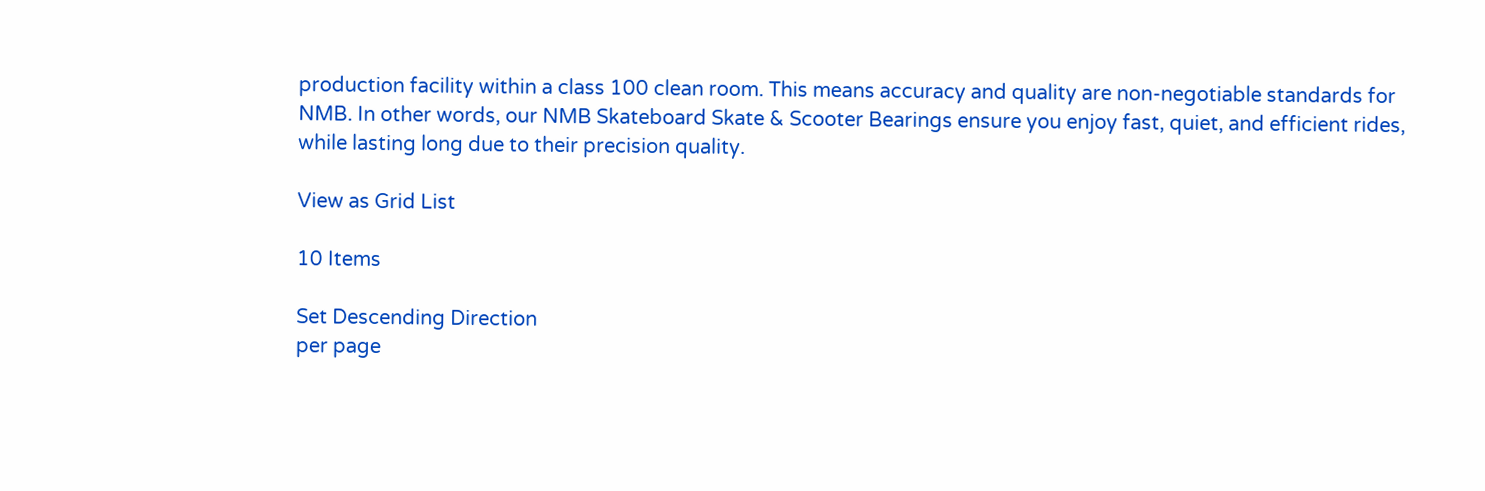production facility within a class 100 clean room. This means accuracy and quality are non-negotiable standards for NMB. In other words, our NMB Skateboard Skate & Scooter Bearings ensure you enjoy fast, quiet, and efficient rides, while lasting long due to their precision quality.

View as Grid List

10 Items

Set Descending Direction
per page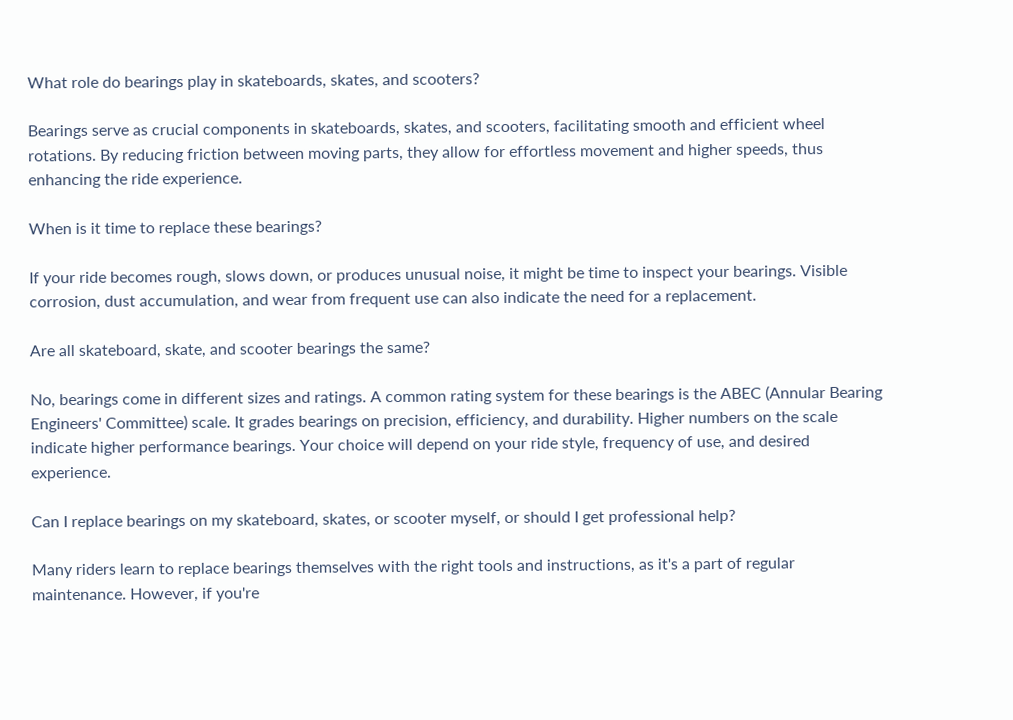What role do bearings play in skateboards, skates, and scooters?

Bearings serve as crucial components in skateboards, skates, and scooters, facilitating smooth and efficient wheel rotations. By reducing friction between moving parts, they allow for effortless movement and higher speeds, thus enhancing the ride experience.

When is it time to replace these bearings?

If your ride becomes rough, slows down, or produces unusual noise, it might be time to inspect your bearings. Visible corrosion, dust accumulation, and wear from frequent use can also indicate the need for a replacement.

Are all skateboard, skate, and scooter bearings the same?

No, bearings come in different sizes and ratings. A common rating system for these bearings is the ABEC (Annular Bearing Engineers' Committee) scale. It grades bearings on precision, efficiency, and durability. Higher numbers on the scale indicate higher performance bearings. Your choice will depend on your ride style, frequency of use, and desired experience.

Can I replace bearings on my skateboard, skates, or scooter myself, or should I get professional help?

Many riders learn to replace bearings themselves with the right tools and instructions, as it's a part of regular maintenance. However, if you're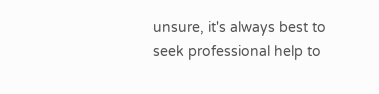unsure, it's always best to seek professional help to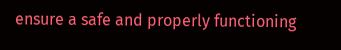ensure a safe and properly functioning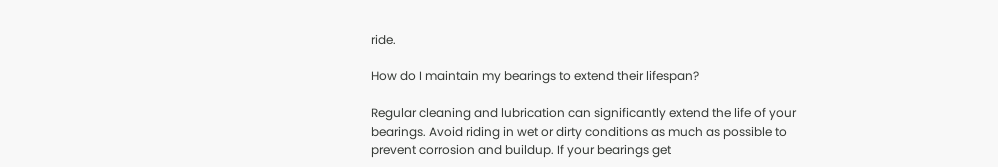ride.

How do I maintain my bearings to extend their lifespan?

Regular cleaning and lubrication can significantly extend the life of your bearings. Avoid riding in wet or dirty conditions as much as possible to prevent corrosion and buildup. If your bearings get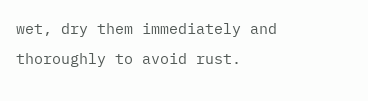wet, dry them immediately and thoroughly to avoid rust.